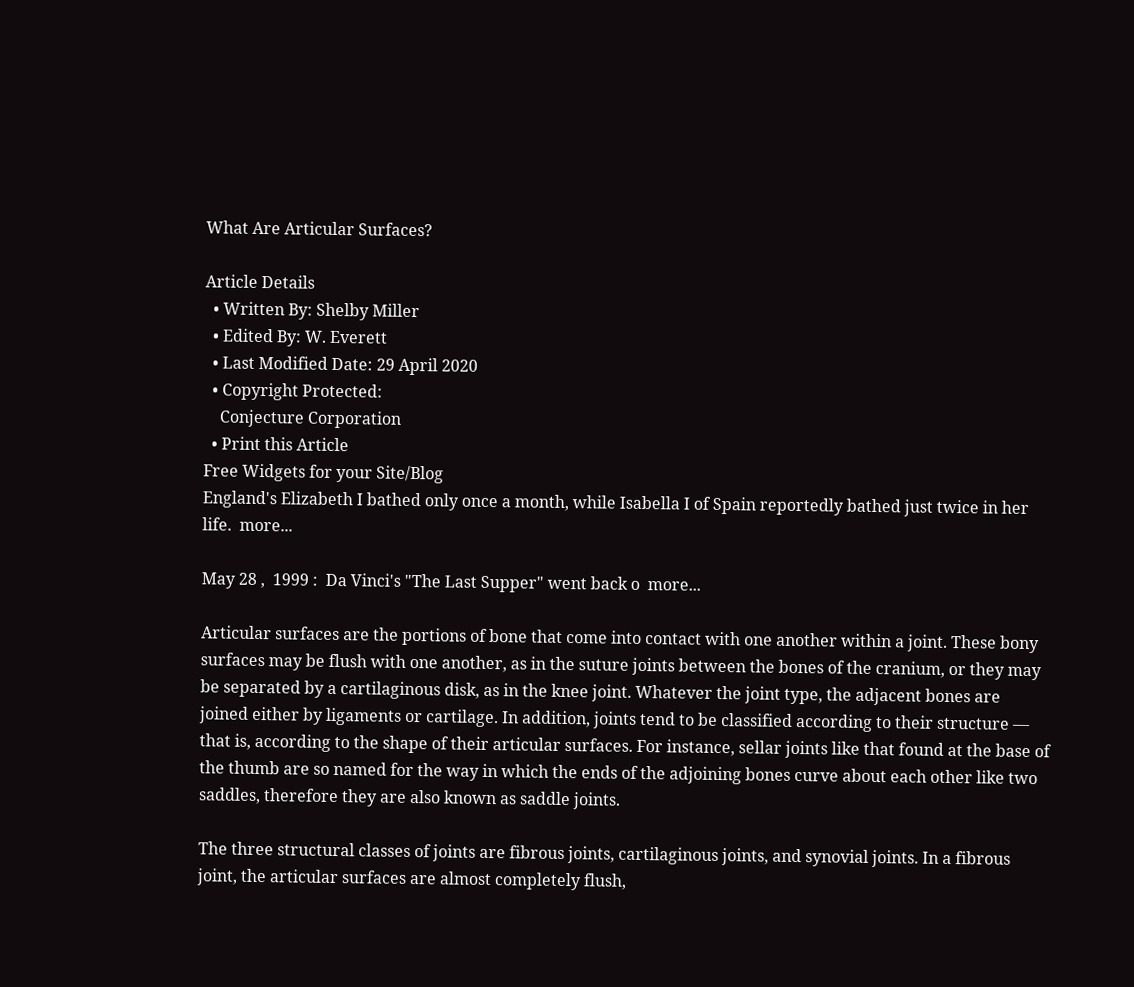What Are Articular Surfaces?

Article Details
  • Written By: Shelby Miller
  • Edited By: W. Everett
  • Last Modified Date: 29 April 2020
  • Copyright Protected:
    Conjecture Corporation
  • Print this Article
Free Widgets for your Site/Blog
England's Elizabeth I bathed only once a month, while Isabella I of Spain reportedly bathed just twice in her life.  more...

May 28 ,  1999 :  Da Vinci's "The Last Supper" went back o  more...

Articular surfaces are the portions of bone that come into contact with one another within a joint. These bony surfaces may be flush with one another, as in the suture joints between the bones of the cranium, or they may be separated by a cartilaginous disk, as in the knee joint. Whatever the joint type, the adjacent bones are joined either by ligaments or cartilage. In addition, joints tend to be classified according to their structure — that is, according to the shape of their articular surfaces. For instance, sellar joints like that found at the base of the thumb are so named for the way in which the ends of the adjoining bones curve about each other like two saddles, therefore they are also known as saddle joints.

The three structural classes of joints are fibrous joints, cartilaginous joints, and synovial joints. In a fibrous joint, the articular surfaces are almost completely flush,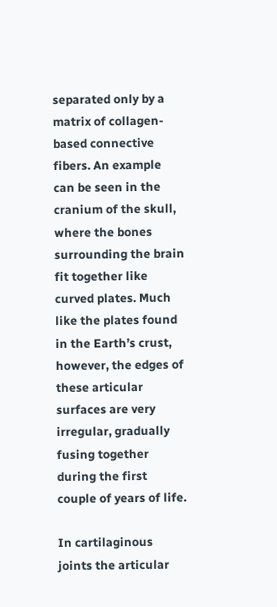separated only by a matrix of collagen-based connective fibers. An example can be seen in the cranium of the skull, where the bones surrounding the brain fit together like curved plates. Much like the plates found in the Earth’s crust, however, the edges of these articular surfaces are very irregular, gradually fusing together during the first couple of years of life.

In cartilaginous joints the articular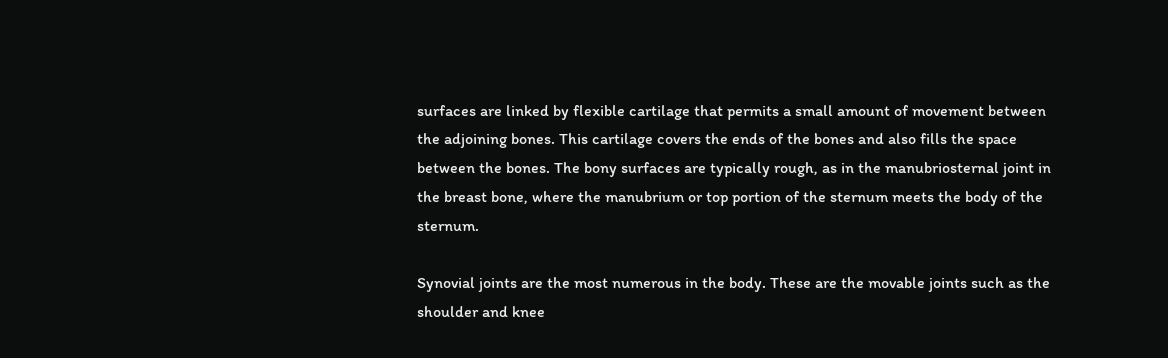surfaces are linked by flexible cartilage that permits a small amount of movement between the adjoining bones. This cartilage covers the ends of the bones and also fills the space between the bones. The bony surfaces are typically rough, as in the manubriosternal joint in the breast bone, where the manubrium or top portion of the sternum meets the body of the sternum.

Synovial joints are the most numerous in the body. These are the movable joints such as the shoulder and knee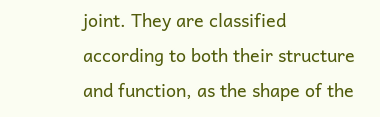joint. They are classified according to both their structure and function, as the shape of the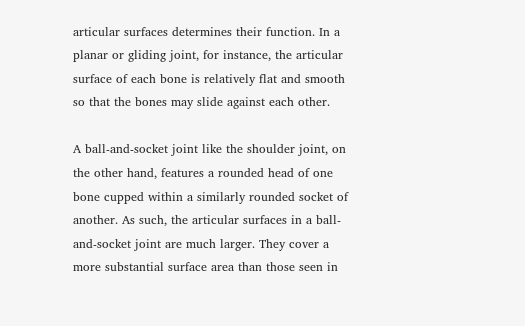articular surfaces determines their function. In a planar or gliding joint, for instance, the articular surface of each bone is relatively flat and smooth so that the bones may slide against each other.

A ball-and-socket joint like the shoulder joint, on the other hand, features a rounded head of one bone cupped within a similarly rounded socket of another. As such, the articular surfaces in a ball-and-socket joint are much larger. They cover a more substantial surface area than those seen in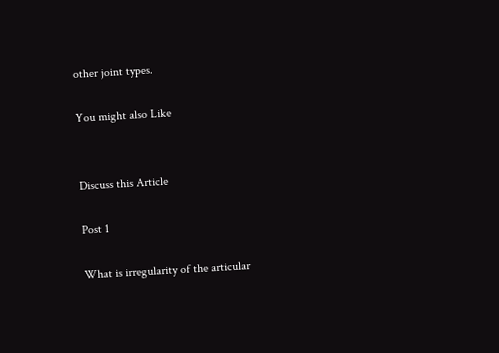other joint types.

You might also Like


Discuss this Article

Post 1

What is irregularity of the articular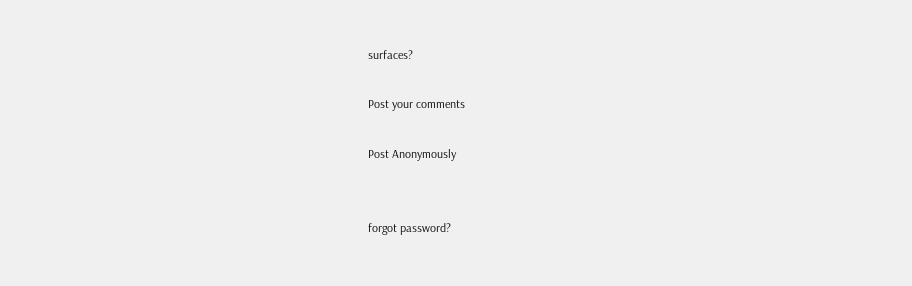surfaces?

Post your comments

Post Anonymously


forgot password?